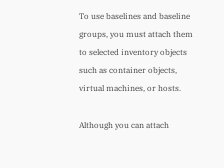To use baselines and baseline groups, you must attach them to selected inventory objects such as container objects, virtual machines, or hosts.

Although you can attach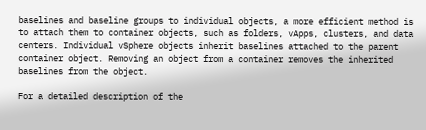baselines and baseline groups to individual objects, a more efficient method is to attach them to container objects, such as folders, vApps, clusters, and data centers. Individual vSphere objects inherit baselines attached to the parent container object. Removing an object from a container removes the inherited baselines from the object.

For a detailed description of the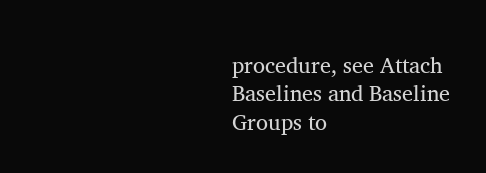procedure, see Attach Baselines and Baseline Groups to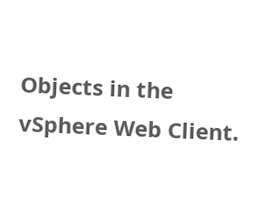Objects in the vSphere Web Client.